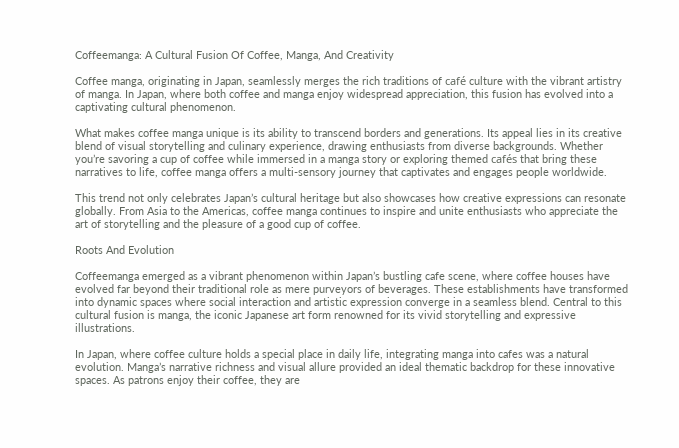Coffeemanga: A Cultural Fusion Of Coffee, Manga, And Creativity

Coffee manga, originating in Japan, seamlessly merges the rich traditions of café culture with the vibrant artistry of manga. In Japan, where both coffee and manga enjoy widespread appreciation, this fusion has evolved into a captivating cultural phenomenon.

What makes coffee manga unique is its ability to transcend borders and generations. Its appeal lies in its creative blend of visual storytelling and culinary experience, drawing enthusiasts from diverse backgrounds. Whether you’re savoring a cup of coffee while immersed in a manga story or exploring themed cafés that bring these narratives to life, coffee manga offers a multi-sensory journey that captivates and engages people worldwide.

This trend not only celebrates Japan’s cultural heritage but also showcases how creative expressions can resonate globally. From Asia to the Americas, coffee manga continues to inspire and unite enthusiasts who appreciate the art of storytelling and the pleasure of a good cup of coffee.

Roots And Evolution

Coffeemanga emerged as a vibrant phenomenon within Japan’s bustling cafe scene, where coffee houses have evolved far beyond their traditional role as mere purveyors of beverages. These establishments have transformed into dynamic spaces where social interaction and artistic expression converge in a seamless blend. Central to this cultural fusion is manga, the iconic Japanese art form renowned for its vivid storytelling and expressive illustrations.

In Japan, where coffee culture holds a special place in daily life, integrating manga into cafes was a natural evolution. Manga’s narrative richness and visual allure provided an ideal thematic backdrop for these innovative spaces. As patrons enjoy their coffee, they are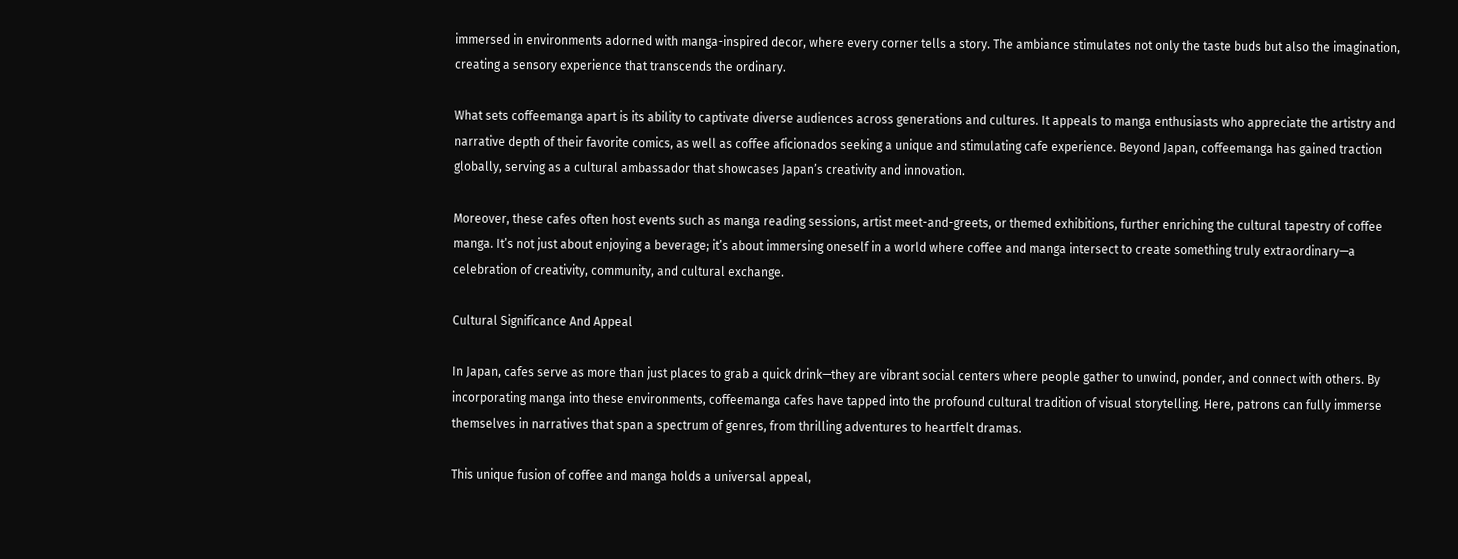immersed in environments adorned with manga-inspired decor, where every corner tells a story. The ambiance stimulates not only the taste buds but also the imagination, creating a sensory experience that transcends the ordinary.

What sets coffeemanga apart is its ability to captivate diverse audiences across generations and cultures. It appeals to manga enthusiasts who appreciate the artistry and narrative depth of their favorite comics, as well as coffee aficionados seeking a unique and stimulating cafe experience. Beyond Japan, coffeemanga has gained traction globally, serving as a cultural ambassador that showcases Japan’s creativity and innovation.

Moreover, these cafes often host events such as manga reading sessions, artist meet-and-greets, or themed exhibitions, further enriching the cultural tapestry of coffee manga. It’s not just about enjoying a beverage; it’s about immersing oneself in a world where coffee and manga intersect to create something truly extraordinary—a celebration of creativity, community, and cultural exchange.

Cultural Significance And Appeal

In Japan, cafes serve as more than just places to grab a quick drink—they are vibrant social centers where people gather to unwind, ponder, and connect with others. By incorporating manga into these environments, coffeemanga cafes have tapped into the profound cultural tradition of visual storytelling. Here, patrons can fully immerse themselves in narratives that span a spectrum of genres, from thrilling adventures to heartfelt dramas.

This unique fusion of coffee and manga holds a universal appeal,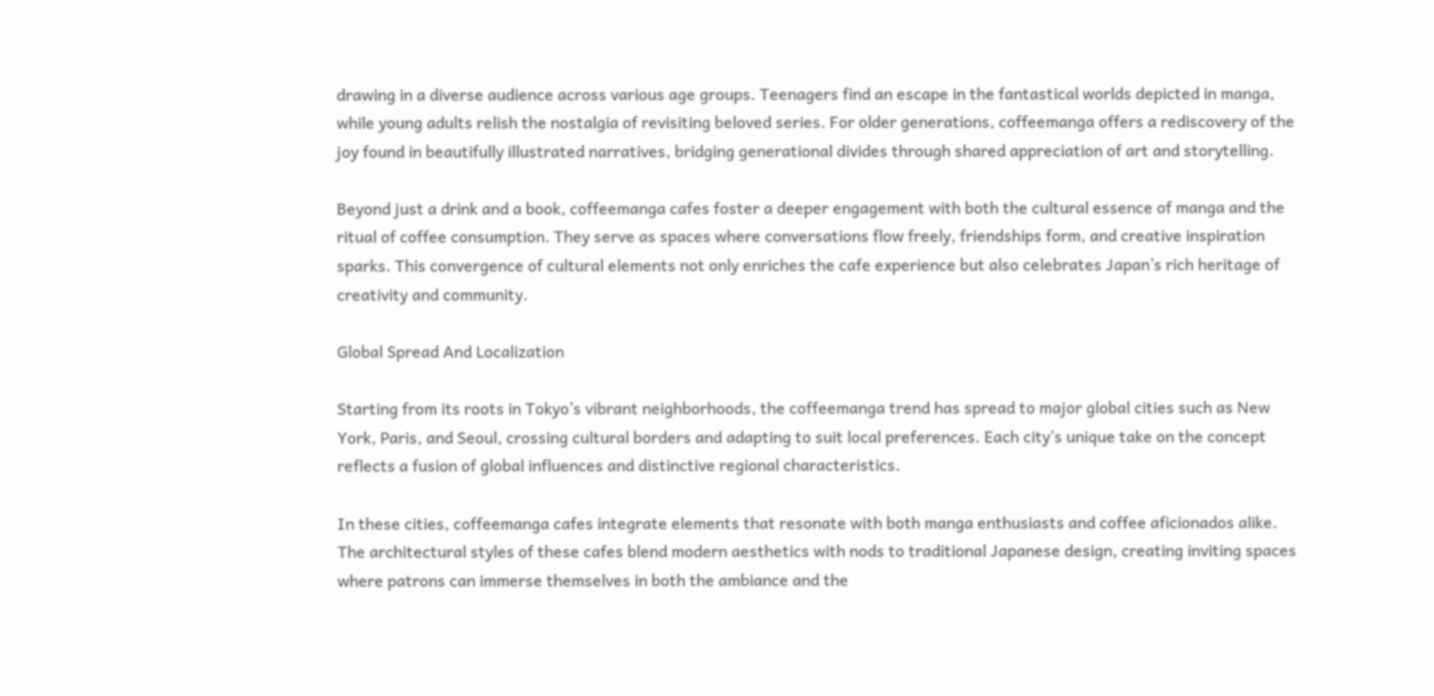drawing in a diverse audience across various age groups. Teenagers find an escape in the fantastical worlds depicted in manga, while young adults relish the nostalgia of revisiting beloved series. For older generations, coffeemanga offers a rediscovery of the joy found in beautifully illustrated narratives, bridging generational divides through shared appreciation of art and storytelling.

Beyond just a drink and a book, coffeemanga cafes foster a deeper engagement with both the cultural essence of manga and the ritual of coffee consumption. They serve as spaces where conversations flow freely, friendships form, and creative inspiration sparks. This convergence of cultural elements not only enriches the cafe experience but also celebrates Japan’s rich heritage of creativity and community.

Global Spread And Localization

Starting from its roots in Tokyo’s vibrant neighborhoods, the coffeemanga trend has spread to major global cities such as New York, Paris, and Seoul, crossing cultural borders and adapting to suit local preferences. Each city’s unique take on the concept reflects a fusion of global influences and distinctive regional characteristics.

In these cities, coffeemanga cafes integrate elements that resonate with both manga enthusiasts and coffee aficionados alike. The architectural styles of these cafes blend modern aesthetics with nods to traditional Japanese design, creating inviting spaces where patrons can immerse themselves in both the ambiance and the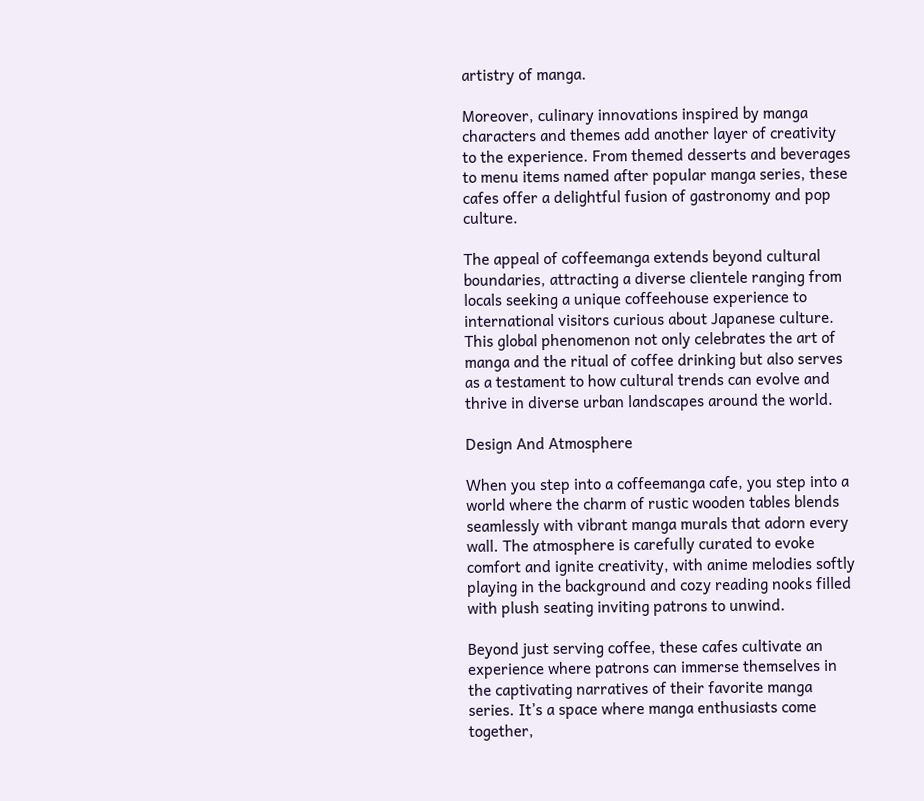artistry of manga.

Moreover, culinary innovations inspired by manga characters and themes add another layer of creativity to the experience. From themed desserts and beverages to menu items named after popular manga series, these cafes offer a delightful fusion of gastronomy and pop culture.

The appeal of coffeemanga extends beyond cultural boundaries, attracting a diverse clientele ranging from locals seeking a unique coffeehouse experience to international visitors curious about Japanese culture. This global phenomenon not only celebrates the art of manga and the ritual of coffee drinking but also serves as a testament to how cultural trends can evolve and thrive in diverse urban landscapes around the world.

Design And Atmosphere

When you step into a coffeemanga cafe, you step into a world where the charm of rustic wooden tables blends seamlessly with vibrant manga murals that adorn every wall. The atmosphere is carefully curated to evoke comfort and ignite creativity, with anime melodies softly playing in the background and cozy reading nooks filled with plush seating inviting patrons to unwind.

Beyond just serving coffee, these cafes cultivate an experience where patrons can immerse themselves in the captivating narratives of their favorite manga series. It’s a space where manga enthusiasts come together,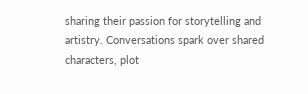sharing their passion for storytelling and artistry. Conversations spark over shared characters, plot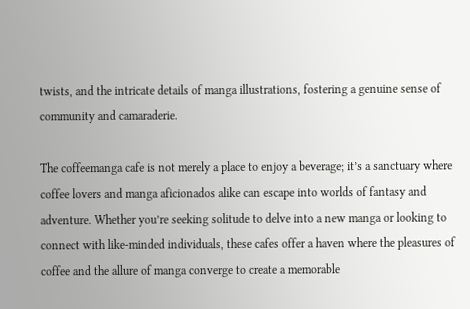twists, and the intricate details of manga illustrations, fostering a genuine sense of community and camaraderie.

The coffeemanga cafe is not merely a place to enjoy a beverage; it’s a sanctuary where coffee lovers and manga aficionados alike can escape into worlds of fantasy and adventure. Whether you’re seeking solitude to delve into a new manga or looking to connect with like-minded individuals, these cafes offer a haven where the pleasures of coffee and the allure of manga converge to create a memorable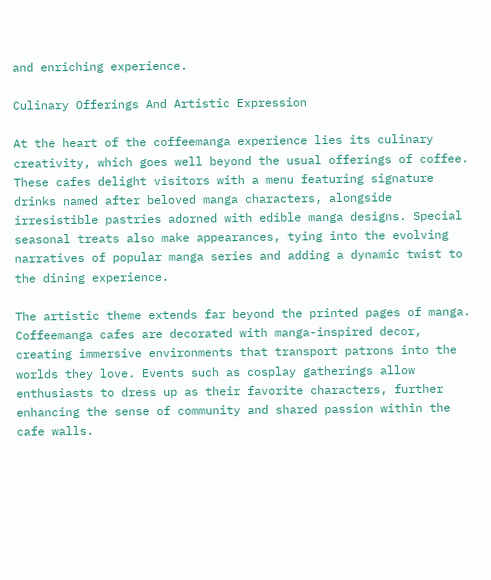and enriching experience.

Culinary Offerings And Artistic Expression

At the heart of the coffeemanga experience lies its culinary creativity, which goes well beyond the usual offerings of coffee. These cafes delight visitors with a menu featuring signature drinks named after beloved manga characters, alongside irresistible pastries adorned with edible manga designs. Special seasonal treats also make appearances, tying into the evolving narratives of popular manga series and adding a dynamic twist to the dining experience.

The artistic theme extends far beyond the printed pages of manga. Coffeemanga cafes are decorated with manga-inspired decor, creating immersive environments that transport patrons into the worlds they love. Events such as cosplay gatherings allow enthusiasts to dress up as their favorite characters, further enhancing the sense of community and shared passion within the cafe walls.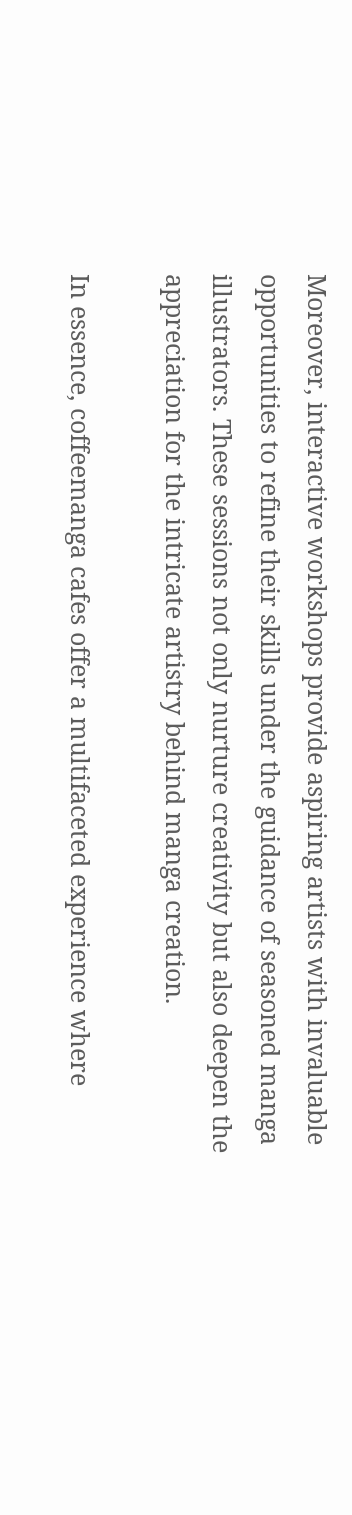Moreover, interactive workshops provide aspiring artists with invaluable opportunities to refine their skills under the guidance of seasoned manga illustrators. These sessions not only nurture creativity but also deepen the appreciation for the intricate artistry behind manga creation.

In essence, coffeemanga cafes offer a multifaceted experience where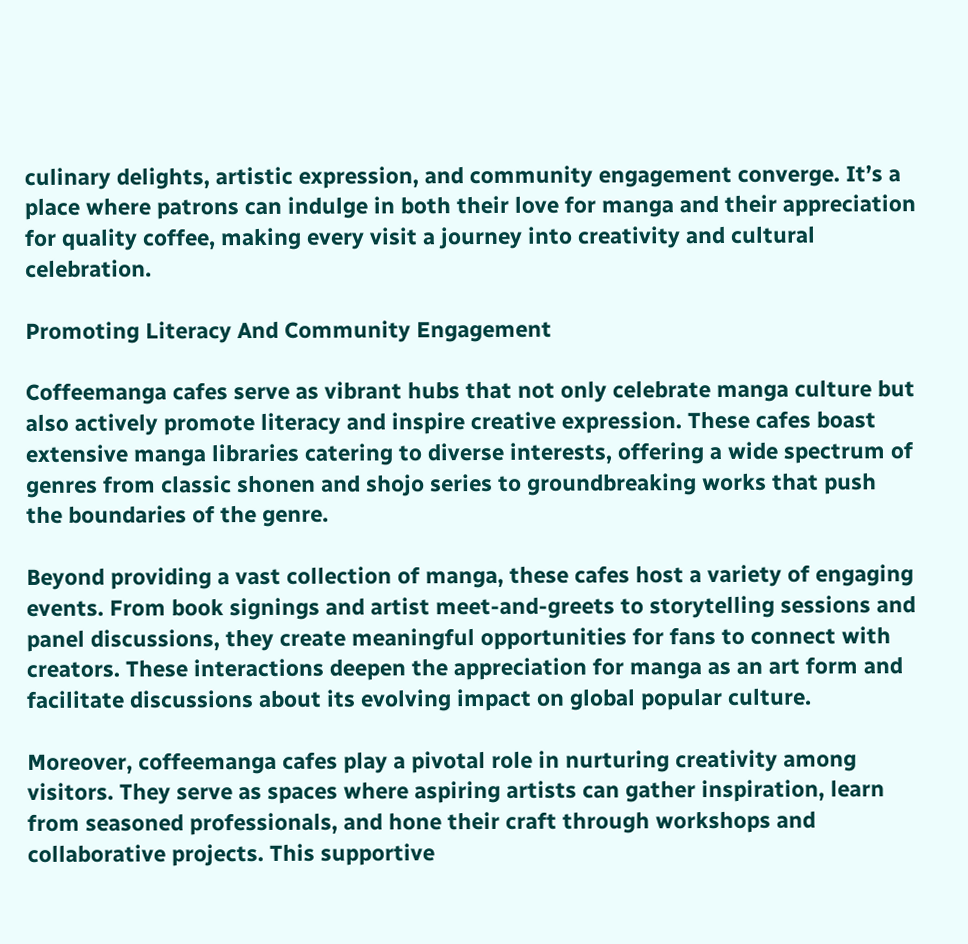culinary delights, artistic expression, and community engagement converge. It’s a place where patrons can indulge in both their love for manga and their appreciation for quality coffee, making every visit a journey into creativity and cultural celebration.

Promoting Literacy And Community Engagement

Coffeemanga cafes serve as vibrant hubs that not only celebrate manga culture but also actively promote literacy and inspire creative expression. These cafes boast extensive manga libraries catering to diverse interests, offering a wide spectrum of genres from classic shonen and shojo series to groundbreaking works that push the boundaries of the genre.

Beyond providing a vast collection of manga, these cafes host a variety of engaging events. From book signings and artist meet-and-greets to storytelling sessions and panel discussions, they create meaningful opportunities for fans to connect with creators. These interactions deepen the appreciation for manga as an art form and facilitate discussions about its evolving impact on global popular culture.

Moreover, coffeemanga cafes play a pivotal role in nurturing creativity among visitors. They serve as spaces where aspiring artists can gather inspiration, learn from seasoned professionals, and hone their craft through workshops and collaborative projects. This supportive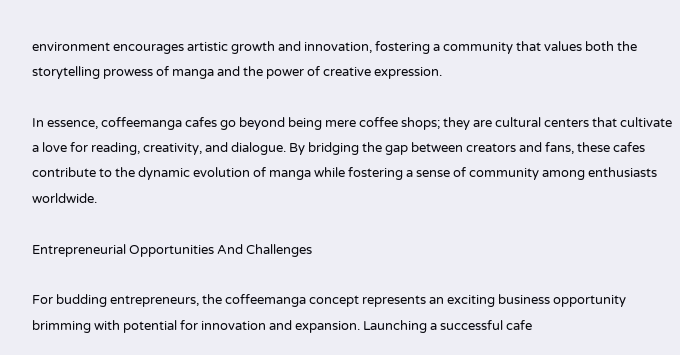environment encourages artistic growth and innovation, fostering a community that values both the storytelling prowess of manga and the power of creative expression.

In essence, coffeemanga cafes go beyond being mere coffee shops; they are cultural centers that cultivate a love for reading, creativity, and dialogue. By bridging the gap between creators and fans, these cafes contribute to the dynamic evolution of manga while fostering a sense of community among enthusiasts worldwide.

Entrepreneurial Opportunities And Challenges

For budding entrepreneurs, the coffeemanga concept represents an exciting business opportunity brimming with potential for innovation and expansion. Launching a successful cafe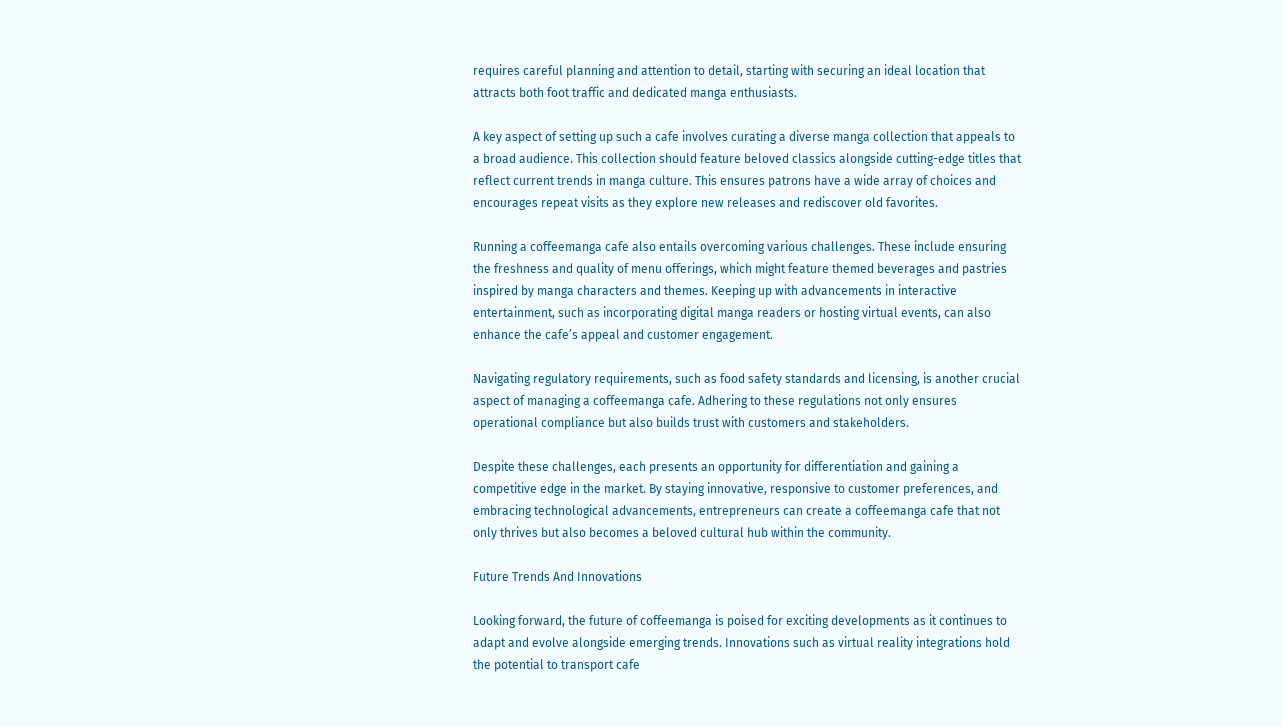requires careful planning and attention to detail, starting with securing an ideal location that attracts both foot traffic and dedicated manga enthusiasts.

A key aspect of setting up such a cafe involves curating a diverse manga collection that appeals to a broad audience. This collection should feature beloved classics alongside cutting-edge titles that reflect current trends in manga culture. This ensures patrons have a wide array of choices and encourages repeat visits as they explore new releases and rediscover old favorites.

Running a coffeemanga cafe also entails overcoming various challenges. These include ensuring the freshness and quality of menu offerings, which might feature themed beverages and pastries inspired by manga characters and themes. Keeping up with advancements in interactive entertainment, such as incorporating digital manga readers or hosting virtual events, can also enhance the cafe’s appeal and customer engagement.

Navigating regulatory requirements, such as food safety standards and licensing, is another crucial aspect of managing a coffeemanga cafe. Adhering to these regulations not only ensures operational compliance but also builds trust with customers and stakeholders.

Despite these challenges, each presents an opportunity for differentiation and gaining a competitive edge in the market. By staying innovative, responsive to customer preferences, and embracing technological advancements, entrepreneurs can create a coffeemanga cafe that not only thrives but also becomes a beloved cultural hub within the community.

Future Trends And Innovations

Looking forward, the future of coffeemanga is poised for exciting developments as it continues to adapt and evolve alongside emerging trends. Innovations such as virtual reality integrations hold the potential to transport cafe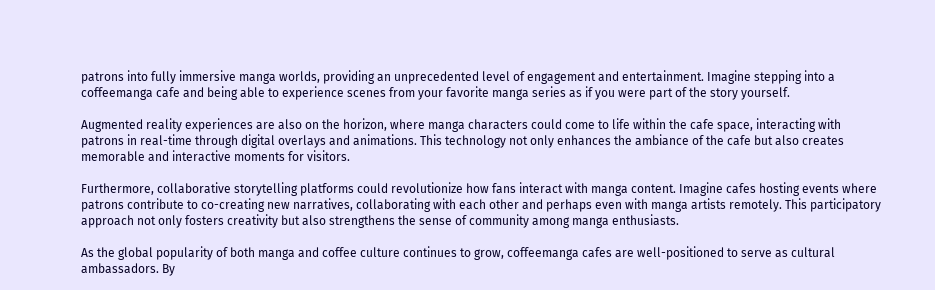patrons into fully immersive manga worlds, providing an unprecedented level of engagement and entertainment. Imagine stepping into a coffeemanga cafe and being able to experience scenes from your favorite manga series as if you were part of the story yourself.

Augmented reality experiences are also on the horizon, where manga characters could come to life within the cafe space, interacting with patrons in real-time through digital overlays and animations. This technology not only enhances the ambiance of the cafe but also creates memorable and interactive moments for visitors.

Furthermore, collaborative storytelling platforms could revolutionize how fans interact with manga content. Imagine cafes hosting events where patrons contribute to co-creating new narratives, collaborating with each other and perhaps even with manga artists remotely. This participatory approach not only fosters creativity but also strengthens the sense of community among manga enthusiasts.

As the global popularity of both manga and coffee culture continues to grow, coffeemanga cafes are well-positioned to serve as cultural ambassadors. By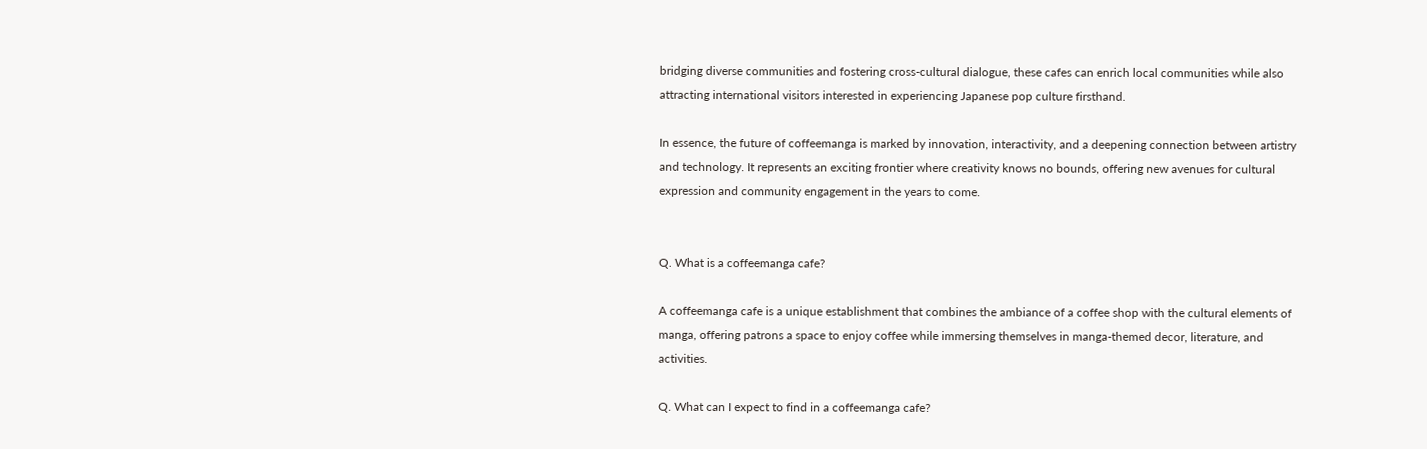bridging diverse communities and fostering cross-cultural dialogue, these cafes can enrich local communities while also attracting international visitors interested in experiencing Japanese pop culture firsthand.

In essence, the future of coffeemanga is marked by innovation, interactivity, and a deepening connection between artistry and technology. It represents an exciting frontier where creativity knows no bounds, offering new avenues for cultural expression and community engagement in the years to come.


Q. What is a coffeemanga cafe?

A coffeemanga cafe is a unique establishment that combines the ambiance of a coffee shop with the cultural elements of manga, offering patrons a space to enjoy coffee while immersing themselves in manga-themed decor, literature, and activities.

Q. What can I expect to find in a coffeemanga cafe?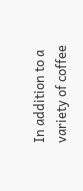In addition to a variety of coffee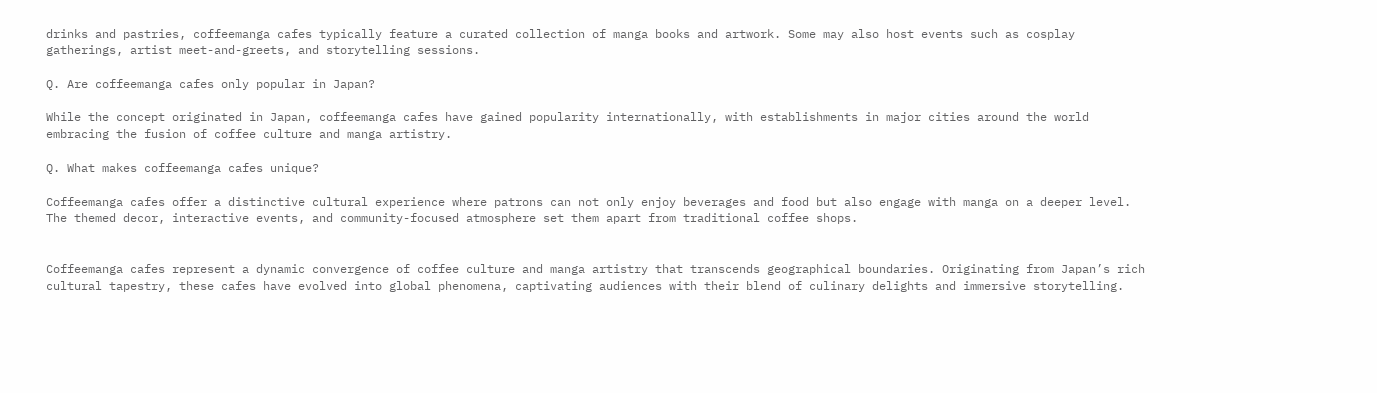drinks and pastries, coffeemanga cafes typically feature a curated collection of manga books and artwork. Some may also host events such as cosplay gatherings, artist meet-and-greets, and storytelling sessions.

Q. Are coffeemanga cafes only popular in Japan?

While the concept originated in Japan, coffeemanga cafes have gained popularity internationally, with establishments in major cities around the world embracing the fusion of coffee culture and manga artistry.

Q. What makes coffeemanga cafes unique?

Coffeemanga cafes offer a distinctive cultural experience where patrons can not only enjoy beverages and food but also engage with manga on a deeper level. The themed decor, interactive events, and community-focused atmosphere set them apart from traditional coffee shops.


Coffeemanga cafes represent a dynamic convergence of coffee culture and manga artistry that transcends geographical boundaries. Originating from Japan’s rich cultural tapestry, these cafes have evolved into global phenomena, captivating audiences with their blend of culinary delights and immersive storytelling.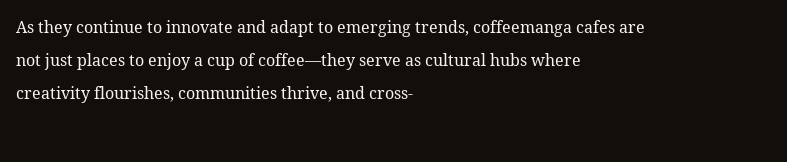As they continue to innovate and adapt to emerging trends, coffeemanga cafes are not just places to enjoy a cup of coffee—they serve as cultural hubs where creativity flourishes, communities thrive, and cross-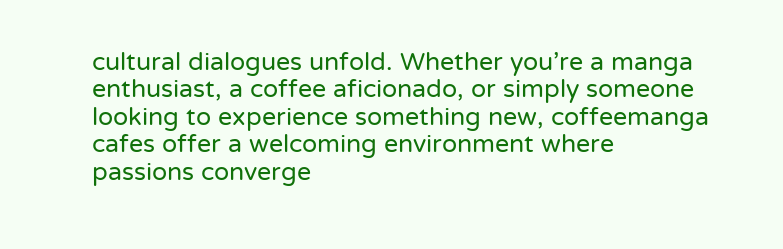cultural dialogues unfold. Whether you’re a manga enthusiast, a coffee aficionado, or simply someone looking to experience something new, coffeemanga cafes offer a welcoming environment where passions converge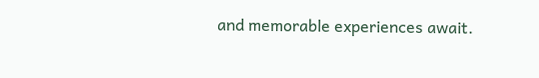and memorable experiences await.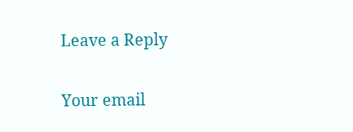Leave a Reply

Your email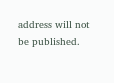address will not be published.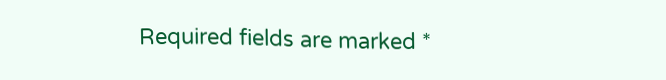Required fields are marked *